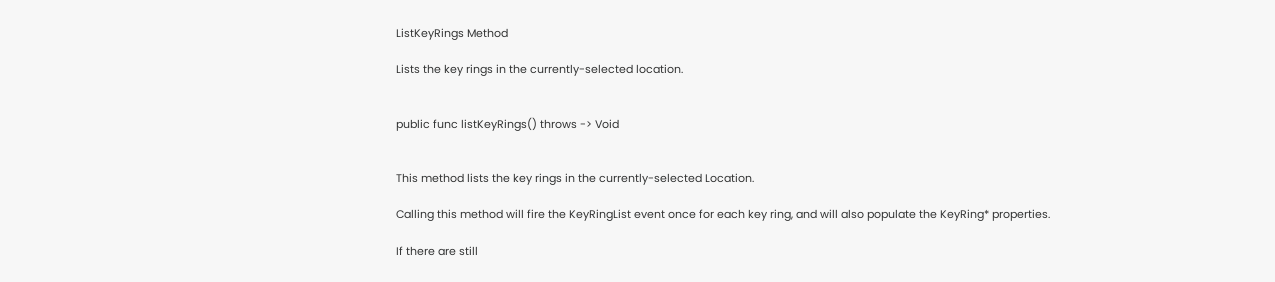ListKeyRings Method

Lists the key rings in the currently-selected location.


public func listKeyRings() throws -> Void


This method lists the key rings in the currently-selected Location.

Calling this method will fire the KeyRingList event once for each key ring, and will also populate the KeyRing* properties.

If there are still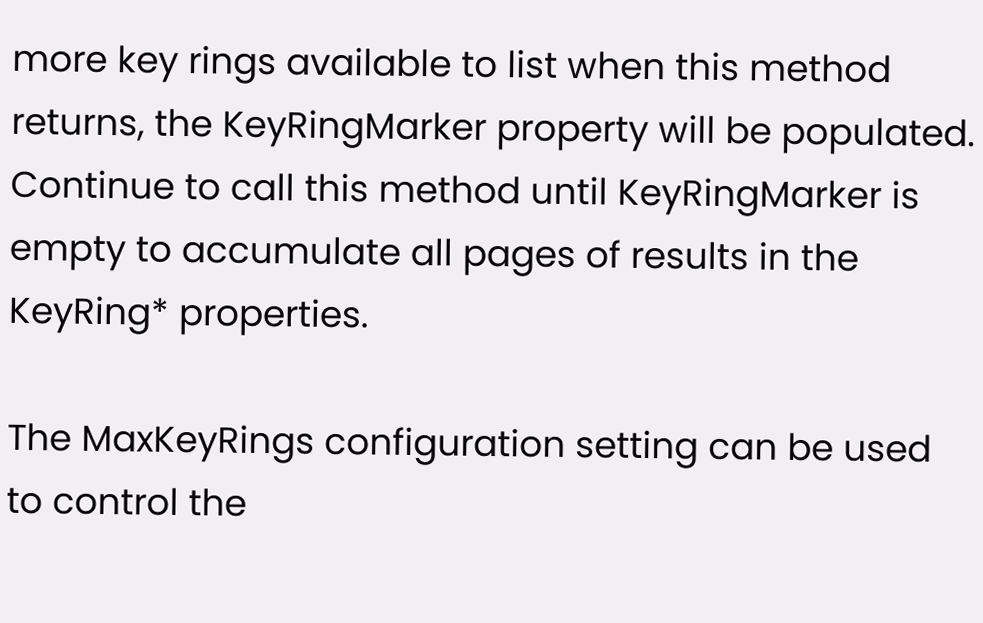more key rings available to list when this method returns, the KeyRingMarker property will be populated. Continue to call this method until KeyRingMarker is empty to accumulate all pages of results in the KeyRing* properties.

The MaxKeyRings configuration setting can be used to control the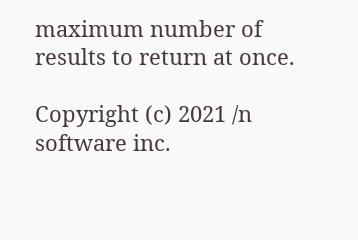maximum number of results to return at once.

Copyright (c) 2021 /n software inc.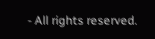- All rights reserved.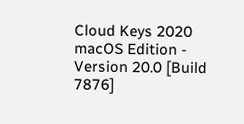Cloud Keys 2020 macOS Edition - Version 20.0 [Build 7876]